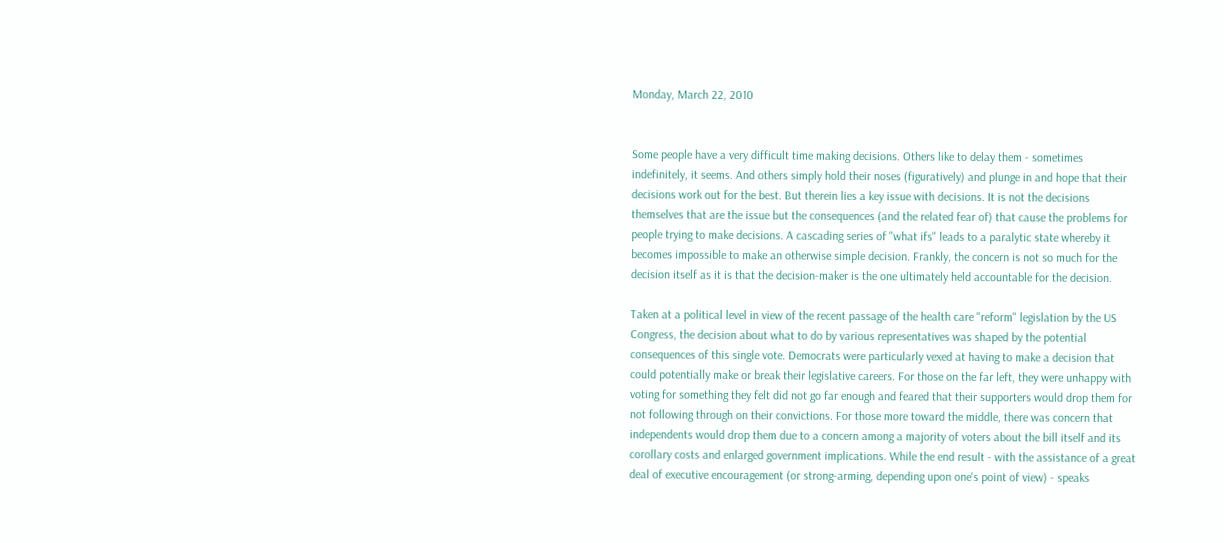Monday, March 22, 2010


Some people have a very difficult time making decisions. Others like to delay them - sometimes indefinitely, it seems. And others simply hold their noses (figuratively) and plunge in and hope that their decisions work out for the best. But therein lies a key issue with decisions. It is not the decisions themselves that are the issue but the consequences (and the related fear of) that cause the problems for people trying to make decisions. A cascading series of "what ifs" leads to a paralytic state whereby it becomes impossible to make an otherwise simple decision. Frankly, the concern is not so much for the decision itself as it is that the decision-maker is the one ultimately held accountable for the decision.

Taken at a political level in view of the recent passage of the health care "reform" legislation by the US Congress, the decision about what to do by various representatives was shaped by the potential consequences of this single vote. Democrats were particularly vexed at having to make a decision that could potentially make or break their legislative careers. For those on the far left, they were unhappy with voting for something they felt did not go far enough and feared that their supporters would drop them for not following through on their convictions. For those more toward the middle, there was concern that independents would drop them due to a concern among a majority of voters about the bill itself and its corollary costs and enlarged government implications. While the end result - with the assistance of a great deal of executive encouragement (or strong-arming, depending upon one's point of view) - speaks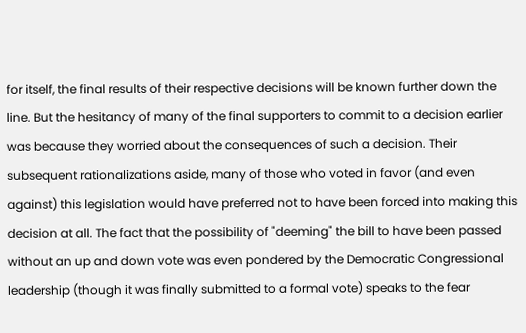for itself, the final results of their respective decisions will be known further down the line. But the hesitancy of many of the final supporters to commit to a decision earlier was because they worried about the consequences of such a decision. Their subsequent rationalizations aside, many of those who voted in favor (and even against) this legislation would have preferred not to have been forced into making this decision at all. The fact that the possibility of "deeming" the bill to have been passed without an up and down vote was even pondered by the Democratic Congressional leadership (though it was finally submitted to a formal vote) speaks to the fear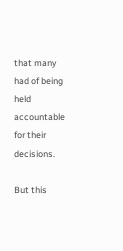that many had of being held accountable for their decisions.

But this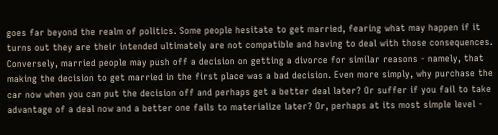goes far beyond the realm of politics. Some people hesitate to get married, fearing what may happen if it turns out they are their intended ultimately are not compatible and having to deal with those consequences. Conversely, married people may push off a decision on getting a divorce for similar reasons - namely, that making the decision to get married in the first place was a bad decision. Even more simply, why purchase the car now when you can put the decision off and perhaps get a better deal later? Or suffer if you fail to take advantage of a deal now and a better one fails to materialize later? Or, perhaps at its most simple level -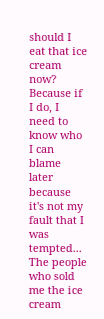should I eat that ice cream now? Because if I do, I need to know who I can blame later because it's not my fault that I was tempted... The people who sold me the ice cream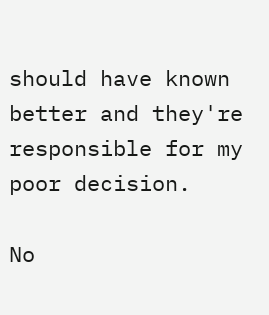should have known better and they're responsible for my poor decision.

No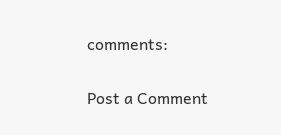comments:

Post a Comment